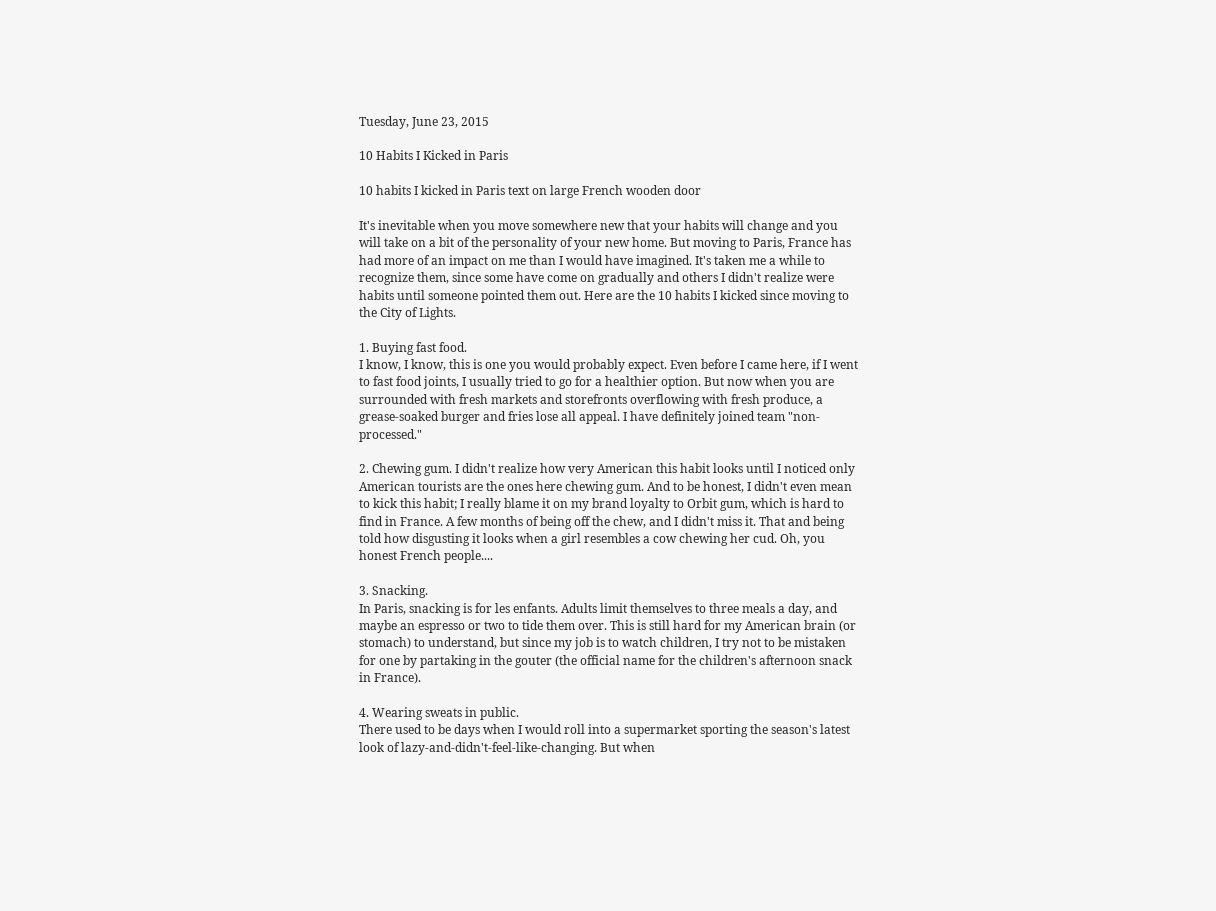Tuesday, June 23, 2015

10 Habits I Kicked in Paris

10 habits I kicked in Paris text on large French wooden door

It's inevitable when you move somewhere new that your habits will change and you will take on a bit of the personality of your new home. But moving to Paris, France has had more of an impact on me than I would have imagined. It's taken me a while to recognize them, since some have come on gradually and others I didn't realize were habits until someone pointed them out. Here are the 10 habits I kicked since moving to the City of Lights.

1. Buying fast food.
I know, I know, this is one you would probably expect. Even before I came here, if I went to fast food joints, I usually tried to go for a healthier option. But now when you are surrounded with fresh markets and storefronts overflowing with fresh produce, a grease-soaked burger and fries lose all appeal. I have definitely joined team "non-processed."

2. Chewing gum. I didn't realize how very American this habit looks until I noticed only American tourists are the ones here chewing gum. And to be honest, I didn't even mean to kick this habit; I really blame it on my brand loyalty to Orbit gum, which is hard to find in France. A few months of being off the chew, and I didn't miss it. That and being told how disgusting it looks when a girl resembles a cow chewing her cud. Oh, you honest French people....

3. Snacking.
In Paris, snacking is for les enfants. Adults limit themselves to three meals a day, and maybe an espresso or two to tide them over. This is still hard for my American brain (or stomach) to understand, but since my job is to watch children, I try not to be mistaken for one by partaking in the gouter (the official name for the children's afternoon snack in France).

4. Wearing sweats in public.
There used to be days when I would roll into a supermarket sporting the season's latest look of lazy-and-didn't-feel-like-changing. But when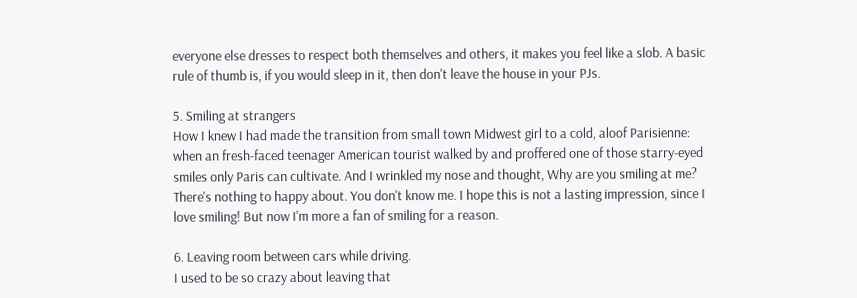everyone else dresses to respect both themselves and others, it makes you feel like a slob. A basic rule of thumb is, if you would sleep in it, then don't leave the house in your PJs.

5. Smiling at strangers
How I knew I had made the transition from small town Midwest girl to a cold, aloof Parisienne: when an fresh-faced teenager American tourist walked by and proffered one of those starry-eyed smiles only Paris can cultivate. And I wrinkled my nose and thought, Why are you smiling at me? There's nothing to happy about. You don't know me. I hope this is not a lasting impression, since I love smiling! But now I'm more a fan of smiling for a reason.

6. Leaving room between cars while driving.
I used to be so crazy about leaving that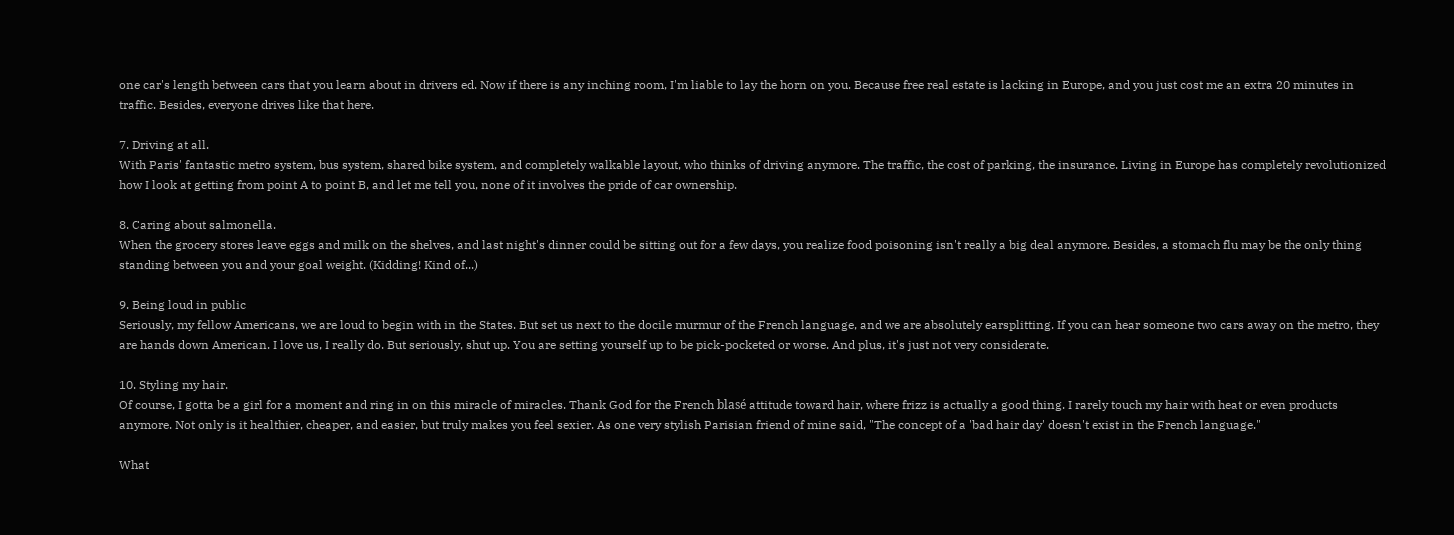one car's length between cars that you learn about in drivers ed. Now if there is any inching room, I'm liable to lay the horn on you. Because free real estate is lacking in Europe, and you just cost me an extra 20 minutes in traffic. Besides, everyone drives like that here.

7. Driving at all.
With Paris' fantastic metro system, bus system, shared bike system, and completely walkable layout, who thinks of driving anymore. The traffic, the cost of parking, the insurance. Living in Europe has completely revolutionized how I look at getting from point A to point B, and let me tell you, none of it involves the pride of car ownership.

8. Caring about salmonella.
When the grocery stores leave eggs and milk on the shelves, and last night's dinner could be sitting out for a few days, you realize food poisoning isn't really a big deal anymore. Besides, a stomach flu may be the only thing standing between you and your goal weight. (Kidding! Kind of...)

9. Being loud in public
Seriously, my fellow Americans, we are loud to begin with in the States. But set us next to the docile murmur of the French language, and we are absolutely earsplitting. If you can hear someone two cars away on the metro, they are hands down American. I love us, I really do. But seriously, shut up. You are setting yourself up to be pick-pocketed or worse. And plus, it's just not very considerate.

10. Styling my hair.
Of course, I gotta be a girl for a moment and ring in on this miracle of miracles. Thank God for the French blasé attitude toward hair, where frizz is actually a good thing. I rarely touch my hair with heat or even products anymore. Not only is it healthier, cheaper, and easier, but truly makes you feel sexier. As one very stylish Parisian friend of mine said, "The concept of a 'bad hair day' doesn't exist in the French language."

What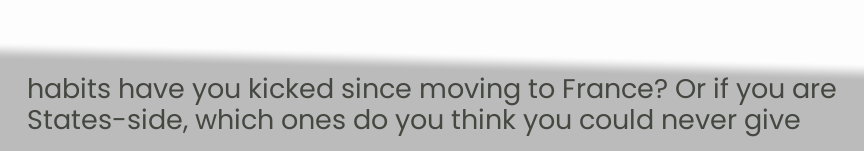habits have you kicked since moving to France? Or if you are States-side, which ones do you think you could never give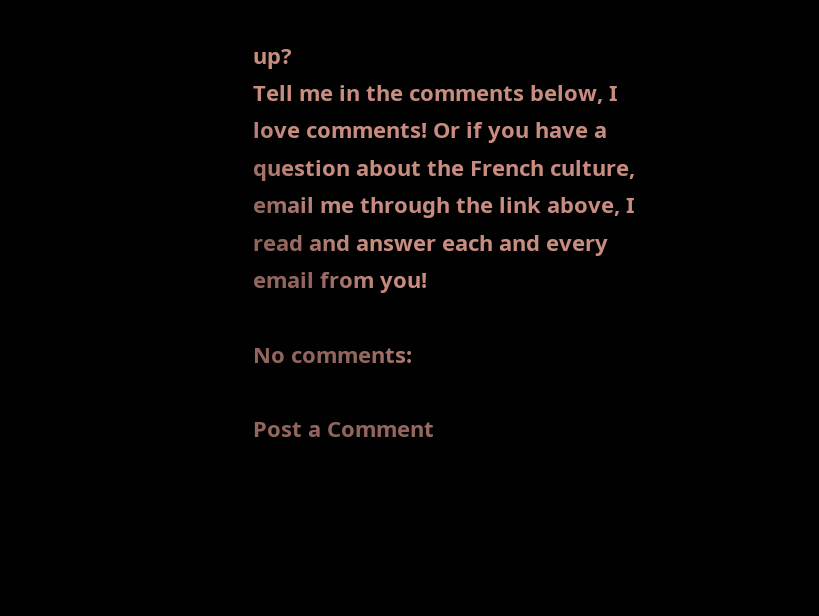up?
Tell me in the comments below, I love comments! Or if you have a question about the French culture, email me through the link above, I read and answer each and every email from you!

No comments:

Post a Comment